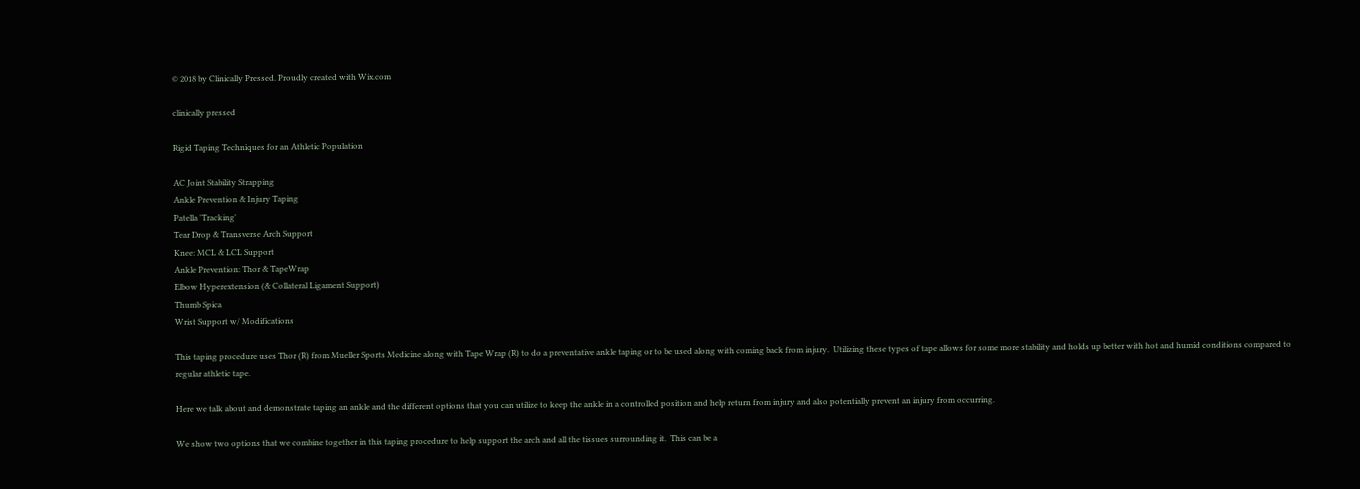© 2018 by Clinically Pressed. Proudly created with Wix.com

clinically pressed

Rigid Taping Techniques for an Athletic Population

AC Joint Stability Strapping
Ankle Prevention & Injury Taping
Patella 'Tracking'
Tear Drop & Transverse Arch Support
Knee: MCL & LCL Support
Ankle Prevention: Thor & TapeWrap
Elbow Hyperextension (& Collateral Ligament Support)
Thumb Spica
Wrist Support w/ Modifications

This taping procedure uses Thor (R) from Mueller Sports Medicine along with Tape Wrap (R) to do a preventative ankle taping or to be used along with coming back from injury.  Utilizing these types of tape allows for some more stability and holds up better with hot and humid conditions compared to regular athletic tape.

Here we talk about and demonstrate taping an ankle and the different options that you can utilize to keep the ankle in a controlled position and help return from injury and also potentially prevent an injury from occurring.

We show two options that we combine together in this taping procedure to help support the arch and all the tissues surrounding it.  This can be a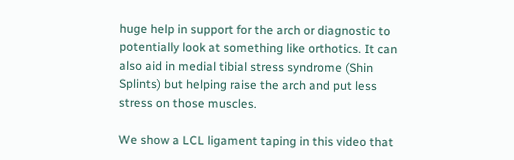huge help in support for the arch or diagnostic to potentially look at something like orthotics. It can also aid in medial tibial stress syndrome (Shin Splints) but helping raise the arch and put less stress on those muscles.

We show a LCL ligament taping in this video that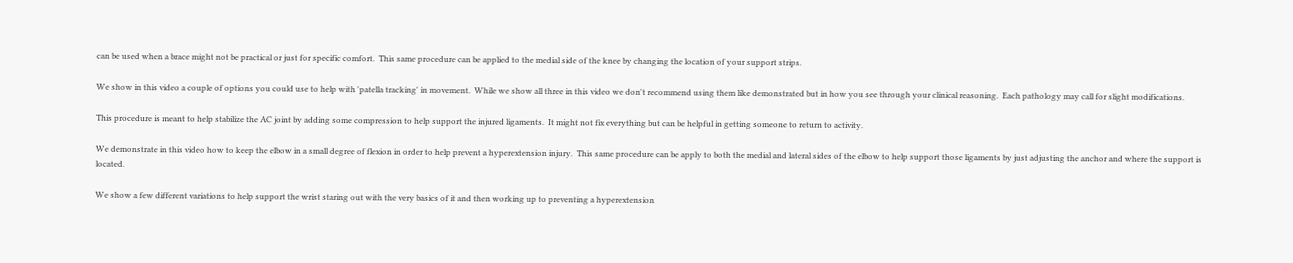can be used when a brace might not be practical or just for specific comfort.  This same procedure can be applied to the medial side of the knee by changing the location of your support strips.

We show in this video a couple of options you could use to help with 'patella tracking' in movement.  While we show all three in this video we don't recommend using them like demonstrated but in how you see through your clinical reasoning.  Each pathology may call for slight modifications.

This procedure is meant to help stabilize the AC joint by adding some compression to help support the injured ligaments.  It might not fix everything but can be helpful in getting someone to return to activity.

We demonstrate in this video how to keep the elbow in a small degree of flexion in order to help prevent a hyperextension injury.  This same procedure can be apply to both the medial and lateral sides of the elbow to help support those ligaments by just adjusting the anchor and where the support is located.

We show a few different variations to help support the wrist staring out with the very basics of it and then working up to preventing a hyperextension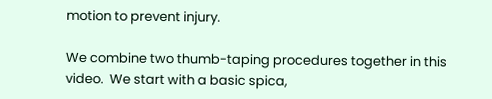motion to prevent injury.

We combine two thumb-taping procedures together in this video.  We start with a basic spica,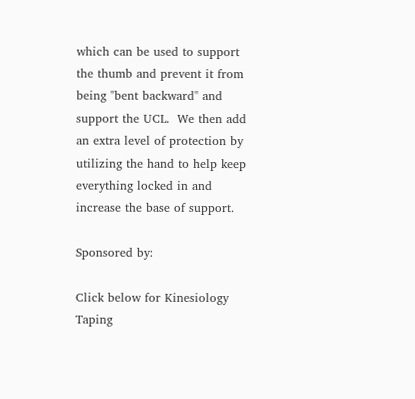which can be used to support the thumb and prevent it from being "bent backward" and support the UCL.  We then add an extra level of protection by utilizing the hand to help keep everything locked in and increase the base of support.

Sponsored by:

Click below for Kinesiology Taping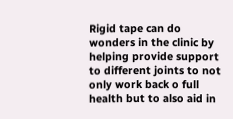Rigid tape can do wonders in the clinic by helping provide support to different joints to not only work back o full health but to also aid in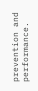prevention and performance.